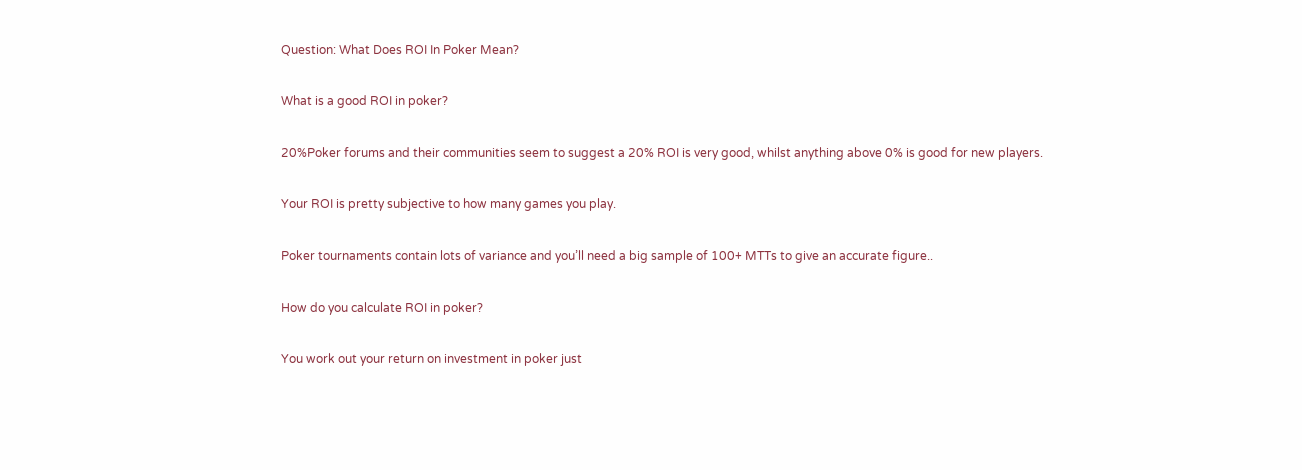Question: What Does ROI In Poker Mean?

What is a good ROI in poker?

20%Poker forums and their communities seem to suggest a 20% ROI is very good, whilst anything above 0% is good for new players.

Your ROI is pretty subjective to how many games you play.

Poker tournaments contain lots of variance and you’ll need a big sample of 100+ MTTs to give an accurate figure..

How do you calculate ROI in poker?

You work out your return on investment in poker just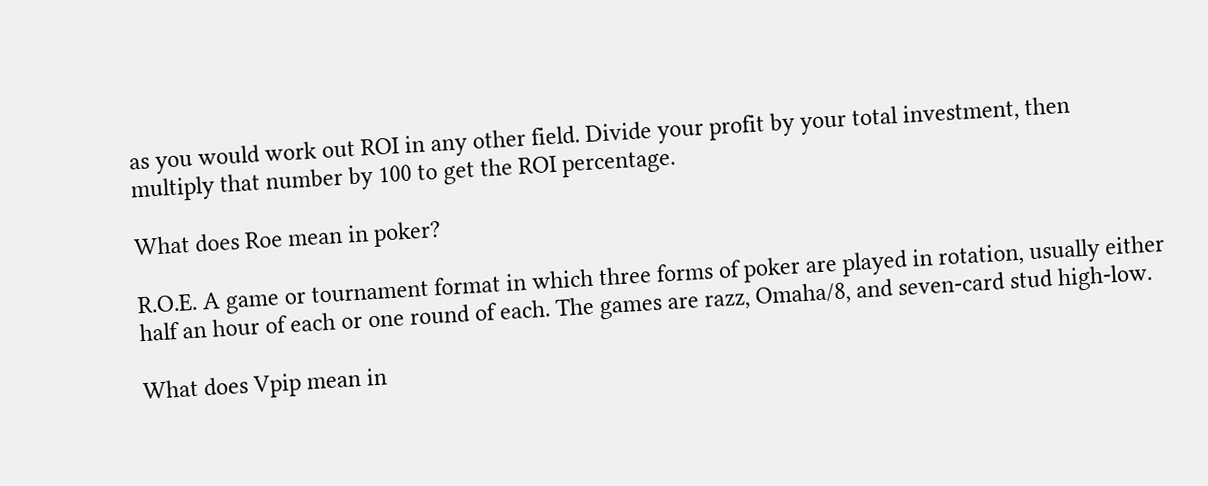as you would work out ROI in any other field. Divide your profit by your total investment, then multiply that number by 100 to get the ROI percentage.

What does Roe mean in poker?

R.O.E. A game or tournament format in which three forms of poker are played in rotation, usually either half an hour of each or one round of each. The games are razz, Omaha/8, and seven-card stud high-low.

What does Vpip mean in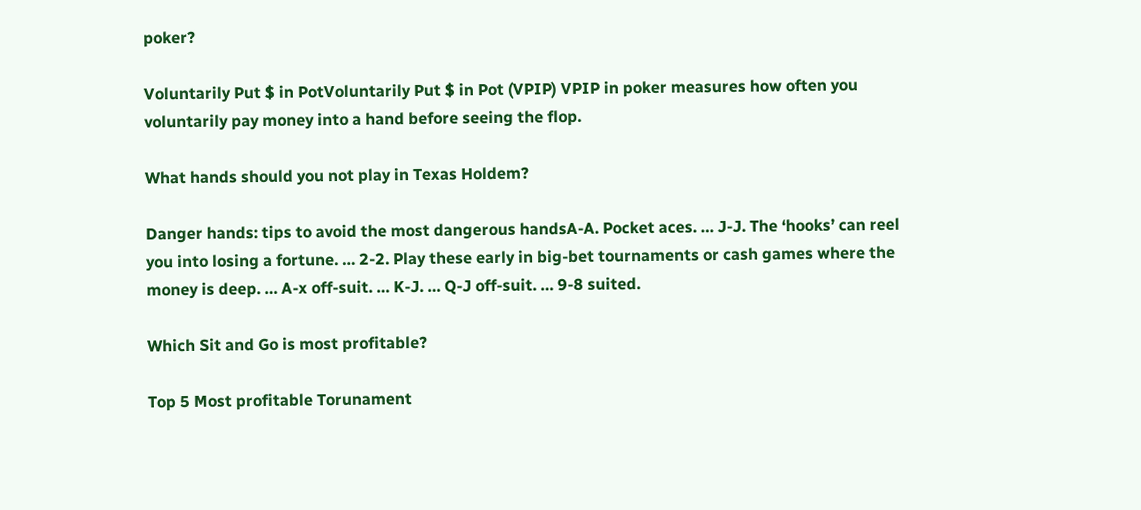poker?

Voluntarily Put $ in PotVoluntarily Put $ in Pot (VPIP) VPIP in poker measures how often you voluntarily pay money into a hand before seeing the flop.

What hands should you not play in Texas Holdem?

Danger hands: tips to avoid the most dangerous handsA-A. Pocket aces. … J-J. The ‘hooks’ can reel you into losing a fortune. … 2-2. Play these early in big-bet tournaments or cash games where the money is deep. … A-x off-suit. … K-J. … Q-J off-suit. … 9-8 suited.

Which Sit and Go is most profitable?

Top 5 Most profitable Torunament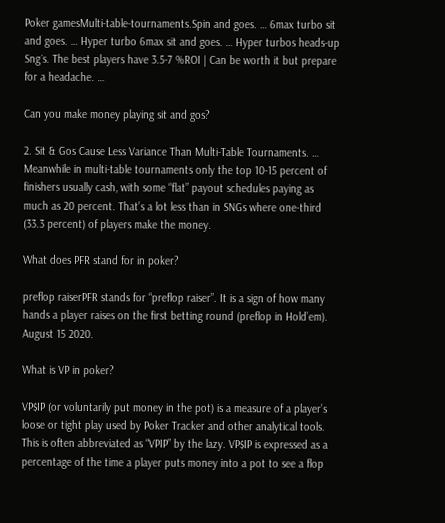Poker gamesMulti-table-tournaments.Spin and goes. … 6max turbo sit and goes. … Hyper turbo 6max sit and goes. … Hyper turbos heads-up Sng´s. The best players have 3.5-7 %ROI | Can be worth it but prepare for a headache. …

Can you make money playing sit and gos?

2. Sit & Gos Cause Less Variance Than Multi-Table Tournaments. … Meanwhile in multi-table tournaments only the top 10-15 percent of finishers usually cash, with some “flat” payout schedules paying as much as 20 percent. That’s a lot less than in SNGs where one-third (33.3 percent) of players make the money.

What does PFR stand for in poker?

preflop raiserPFR stands for “preflop raiser”. It is a sign of how many hands a player raises on the first betting round (preflop in Hold’em). August 15 2020.

What is VP in poker?

VP$IP (or voluntarily put money in the pot) is a measure of a player’s loose or tight play used by Poker Tracker and other analytical tools. This is often abbreviated as “VPIP” by the lazy. VP$IP is expressed as a percentage of the time a player puts money into a pot to see a flop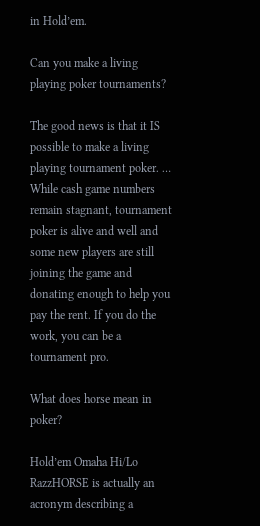in Hold’em.

Can you make a living playing poker tournaments?

The good news is that it IS possible to make a living playing tournament poker. … While cash game numbers remain stagnant, tournament poker is alive and well and some new players are still joining the game and donating enough to help you pay the rent. If you do the work, you can be a tournament pro.

What does horse mean in poker?

Hold’em Omaha Hi/Lo RazzHORSE is actually an acronym describing a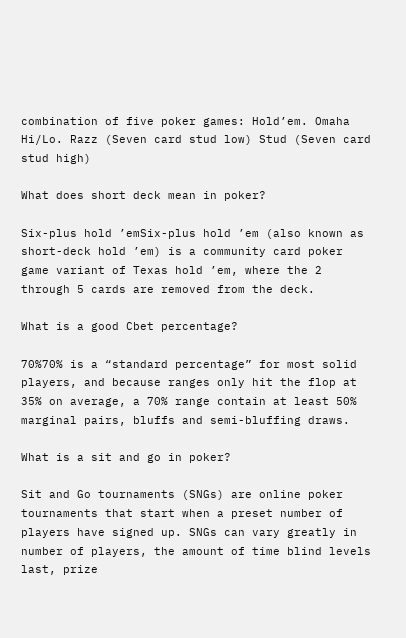combination of five poker games: Hold’em. Omaha Hi/Lo. Razz (Seven card stud low) Stud (Seven card stud high)

What does short deck mean in poker?

Six-plus hold ’emSix-plus hold ’em (also known as short-deck hold ’em) is a community card poker game variant of Texas hold ’em, where the 2 through 5 cards are removed from the deck.

What is a good Cbet percentage?

70%70% is a “standard percentage” for most solid players, and because ranges only hit the flop at 35% on average, a 70% range contain at least 50% marginal pairs, bluffs and semi-bluffing draws.

What is a sit and go in poker?

Sit and Go tournaments (SNGs) are online poker tournaments that start when a preset number of players have signed up. SNGs can vary greatly in number of players, the amount of time blind levels last, prize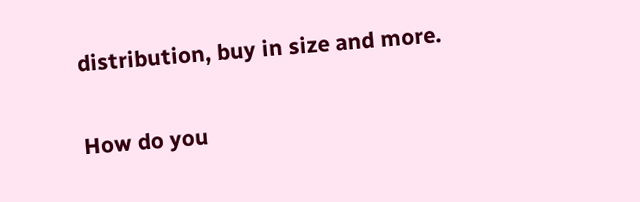distribution, buy in size and more.

How do you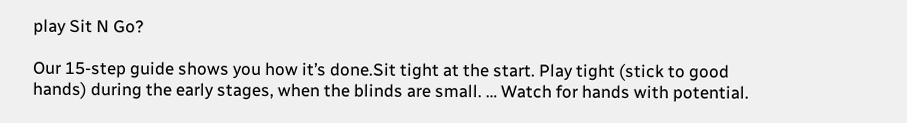play Sit N Go?

Our 15-step guide shows you how it’s done.Sit tight at the start. Play tight (stick to good hands) during the early stages, when the blinds are small. … Watch for hands with potential.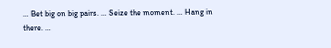… Bet big on big pairs. … Seize the moment. … Hang in there. …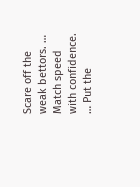Scare off the weak bettors. … Match speed with confidence. … Put the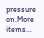pressure on.More items…